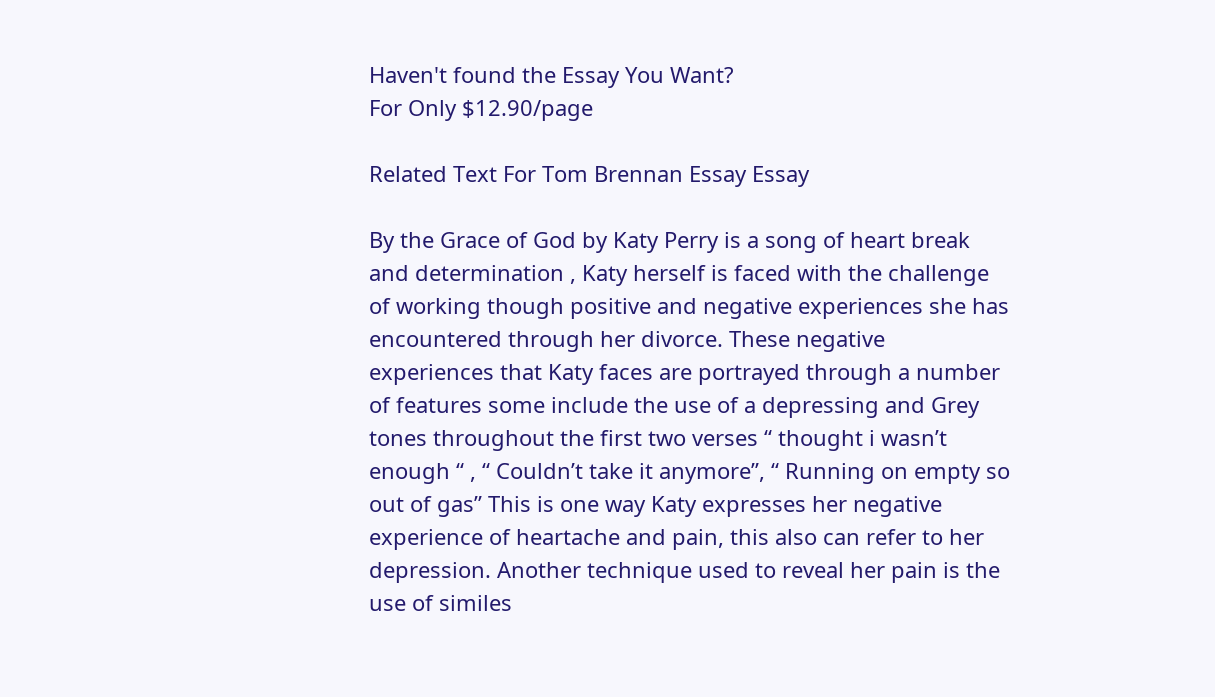Haven't found the Essay You Want?
For Only $12.90/page

Related Text For Tom Brennan Essay Essay

By the Grace of God by Katy Perry is a song of heart break and determination , Katy herself is faced with the challenge of working though positive and negative experiences she has encountered through her divorce. These negative experiences that Katy faces are portrayed through a number of features some include the use of a depressing and Grey tones throughout the first two verses “ thought i wasn’t enough “ , “ Couldn’t take it anymore”, “ Running on empty so out of gas” This is one way Katy expresses her negative experience of heartache and pain, this also can refer to her depression. Another technique used to reveal her pain is the use of similes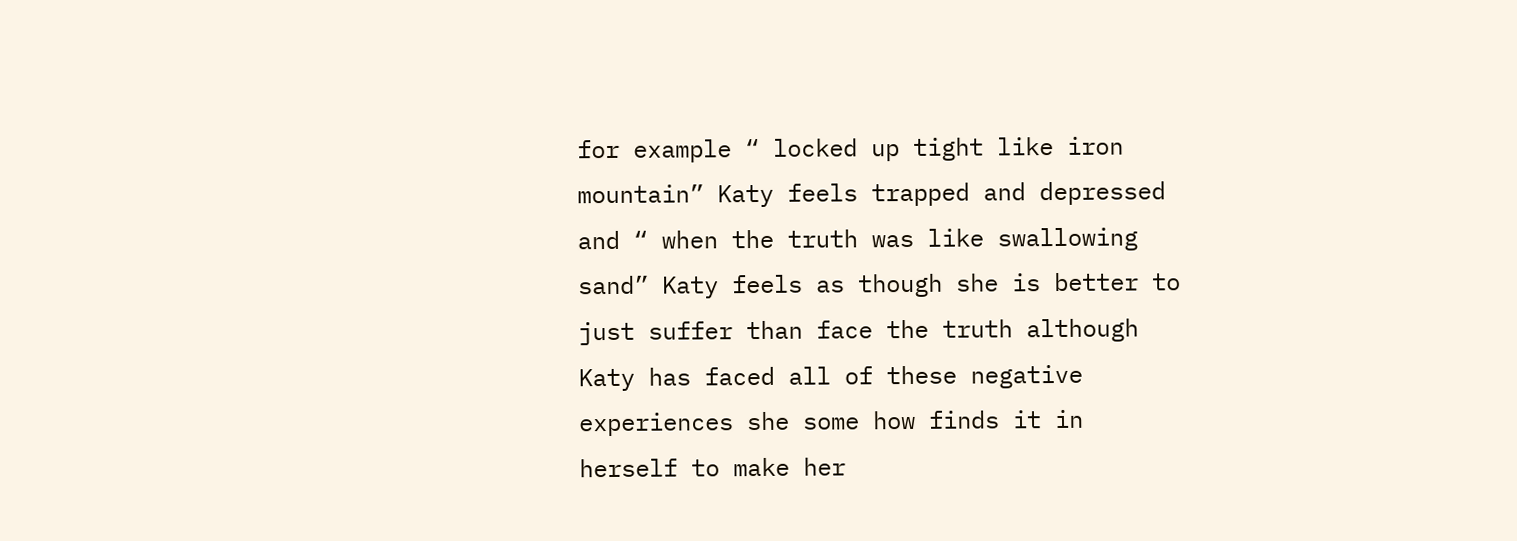for example “ locked up tight like iron mountain” Katy feels trapped and depressed and “ when the truth was like swallowing sand” Katy feels as though she is better to just suffer than face the truth although Katy has faced all of these negative experiences she some how finds it in herself to make her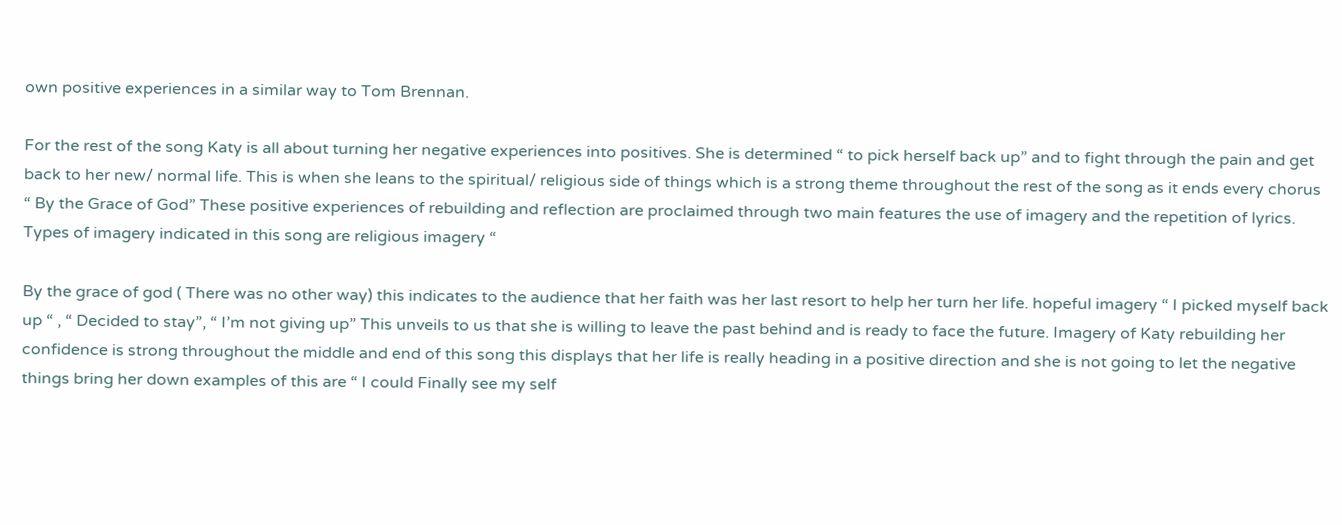own positive experiences in a similar way to Tom Brennan.

For the rest of the song Katy is all about turning her negative experiences into positives. She is determined “ to pick herself back up” and to fight through the pain and get back to her new/ normal life. This is when she leans to the spiritual/ religious side of things which is a strong theme throughout the rest of the song as it ends every chorus “ By the Grace of God” These positive experiences of rebuilding and reflection are proclaimed through two main features the use of imagery and the repetition of lyrics. Types of imagery indicated in this song are religious imagery “

By the grace of god ( There was no other way) this indicates to the audience that her faith was her last resort to help her turn her life. hopeful imagery “ I picked myself back up “ , “ Decided to stay”, “ I’m not giving up” This unveils to us that she is willing to leave the past behind and is ready to face the future. Imagery of Katy rebuilding her confidence is strong throughout the middle and end of this song this displays that her life is really heading in a positive direction and she is not going to let the negative things bring her down examples of this are “ I could Finally see my self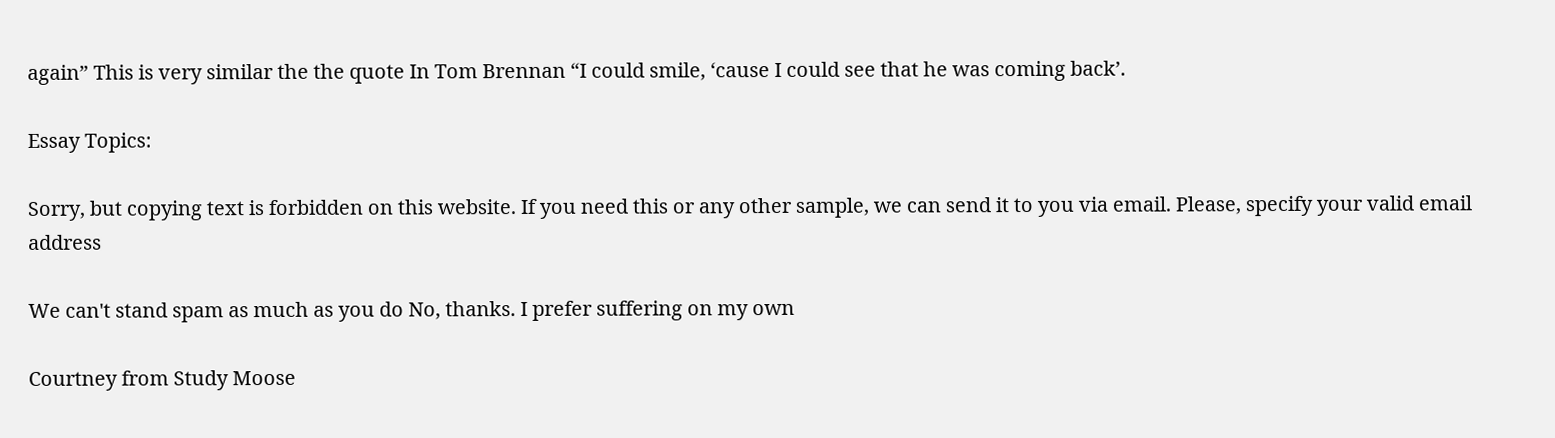again” This is very similar the the quote In Tom Brennan “I could smile, ‘cause I could see that he was coming back’.

Essay Topics:

Sorry, but copying text is forbidden on this website. If you need this or any other sample, we can send it to you via email. Please, specify your valid email address

We can't stand spam as much as you do No, thanks. I prefer suffering on my own

Courtney from Study Moose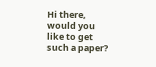Hi there, would you like to get such a paper?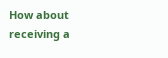How about receiving a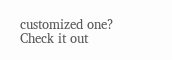customized one? Check it out